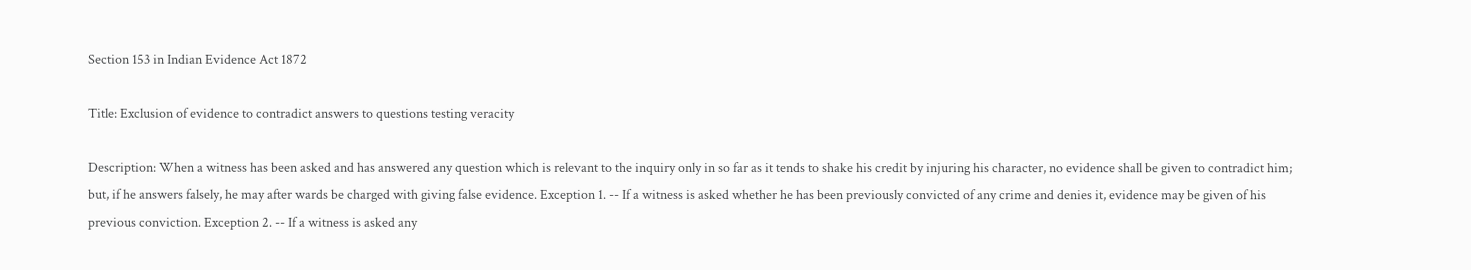Section 153 in Indian Evidence Act 1872

Title: Exclusion of evidence to contradict answers to questions testing veracity

Description: When a witness has been asked and has answered any question which is relevant to the inquiry only in so far as it tends to shake his credit by injuring his character, no evidence shall be given to contradict him; but, if he answers falsely, he may after wards be charged with giving false evidence. Exception 1. -- If a witness is asked whether he has been previously convicted of any crime and denies it, evidence may be given of his previous conviction. Exception 2. -- If a witness is asked any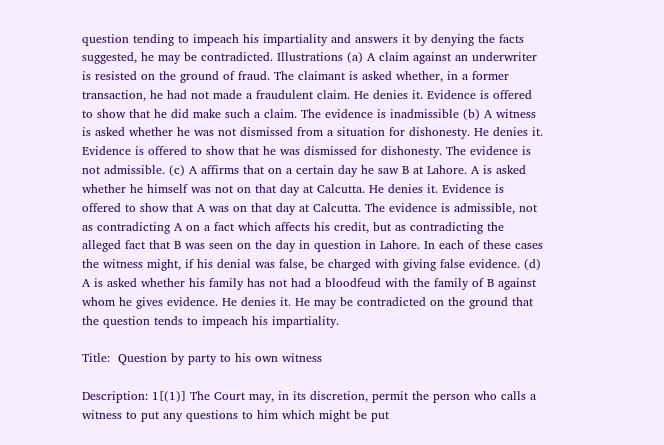question tending to impeach his impartiality and answers it by denying the facts suggested, he may be contradicted. Illustrations (a) A claim against an underwriter is resisted on the ground of fraud. The claimant is asked whether, in a former transaction, he had not made a fraudulent claim. He denies it. Evidence is offered to show that he did make such a claim. The evidence is inadmissible (b) A witness is asked whether he was not dismissed from a situation for dishonesty. He denies it. Evidence is offered to show that he was dismissed for dishonesty. The evidence is not admissible. (c) A affirms that on a certain day he saw B at Lahore. A is asked whether he himself was not on that day at Calcutta. He denies it. Evidence is offered to show that A was on that day at Calcutta. The evidence is admissible, not as contradicting A on a fact which affects his credit, but as contradicting the alleged fact that B was seen on the day in question in Lahore. In each of these cases the witness might, if his denial was false, be charged with giving false evidence. (d) A is asked whether his family has not had a bloodfeud with the family of B against whom he gives evidence. He denies it. He may be contradicted on the ground that the question tends to impeach his impartiality.

Title:  Question by party to his own witness

Description: 1[(1)] The Court may, in its discretion, permit the person who calls a witness to put any questions to him which might be put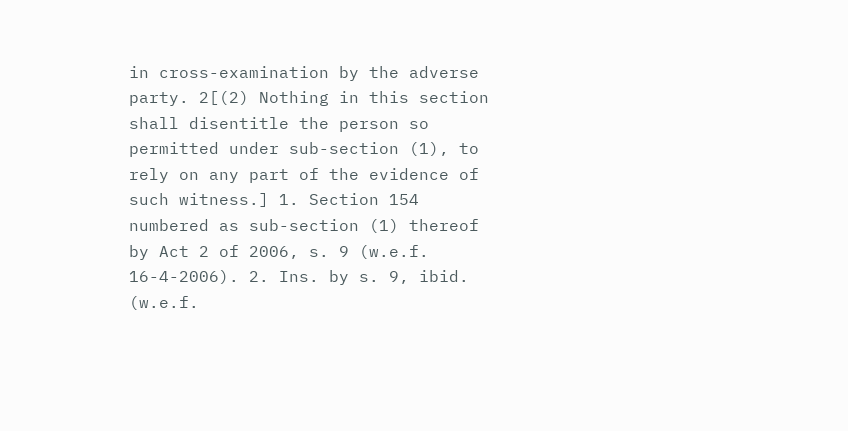in cross-examination by the adverse party. 2[(2) Nothing in this section shall disentitle the person so permitted under sub-section (1), to rely on any part of the evidence of such witness.] 1. Section 154 numbered as sub-section (1) thereof by Act 2 of 2006, s. 9 (w.e.f. 16-4-2006). 2. Ins. by s. 9, ibid. (w.e.f.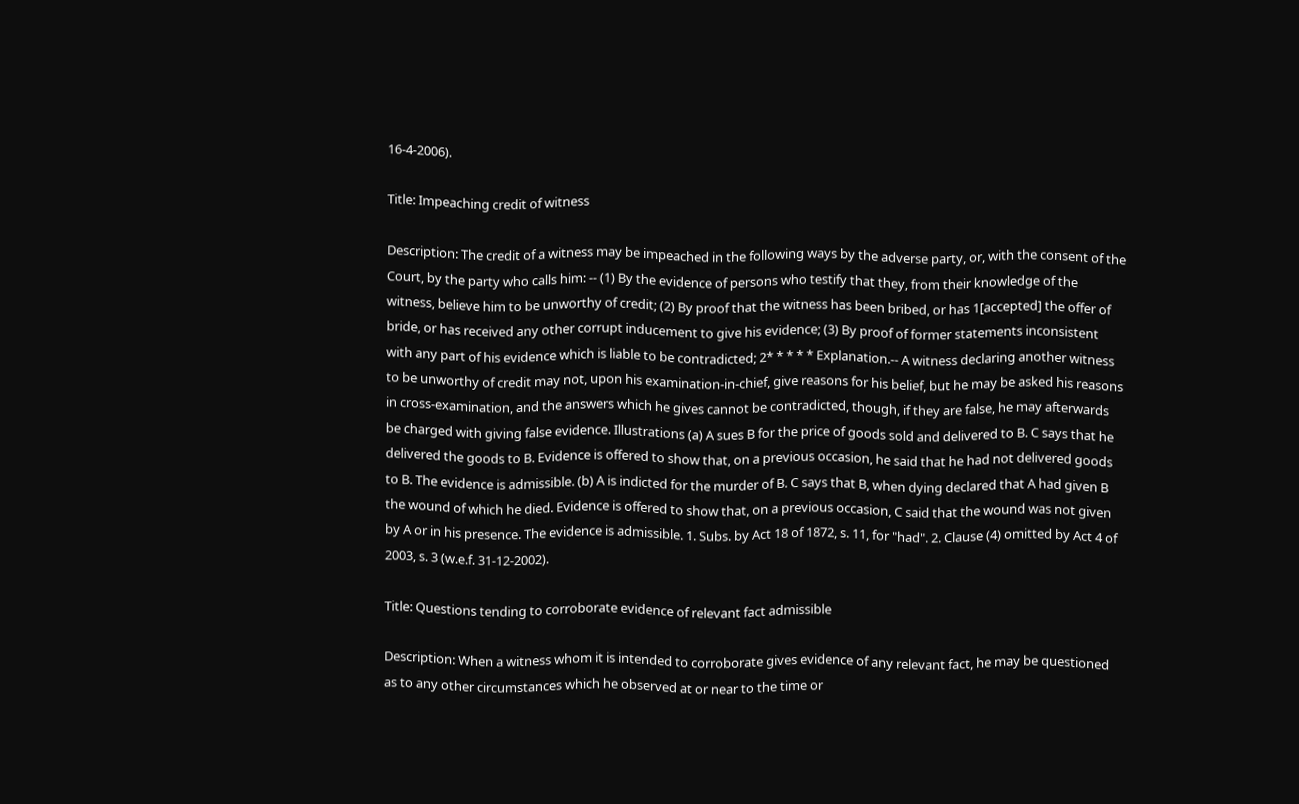16-4-2006).

Title: Impeaching credit of witness

Description: The credit of a witness may be impeached in the following ways by the adverse party, or, with the consent of the Court, by the party who calls him: -- (1) By the evidence of persons who testify that they, from their knowledge of the witness, believe him to be unworthy of credit; (2) By proof that the witness has been bribed, or has 1[accepted] the offer of bride, or has received any other corrupt inducement to give his evidence; (3) By proof of former statements inconsistent with any part of his evidence which is liable to be contradicted; 2* * * * * Explanation.-- A witness declaring another witness to be unworthy of credit may not, upon his examination-in-chief, give reasons for his belief, but he may be asked his reasons in cross-examination, and the answers which he gives cannot be contradicted, though, if they are false, he may afterwards be charged with giving false evidence. Illustrations (a) A sues B for the price of goods sold and delivered to B. C says that he delivered the goods to B. Evidence is offered to show that, on a previous occasion, he said that he had not delivered goods to B. The evidence is admissible. (b) A is indicted for the murder of B. C says that B, when dying declared that A had given B the wound of which he died. Evidence is offered to show that, on a previous occasion, C said that the wound was not given by A or in his presence. The evidence is admissible. 1. Subs. by Act 18 of 1872, s. 11, for "had". 2. Clause (4) omitted by Act 4 of 2003, s. 3 (w.e.f. 31-12-2002).

Title: Questions tending to corroborate evidence of relevant fact admissible

Description: When a witness whom it is intended to corroborate gives evidence of any relevant fact, he may be questioned as to any other circumstances which he observed at or near to the time or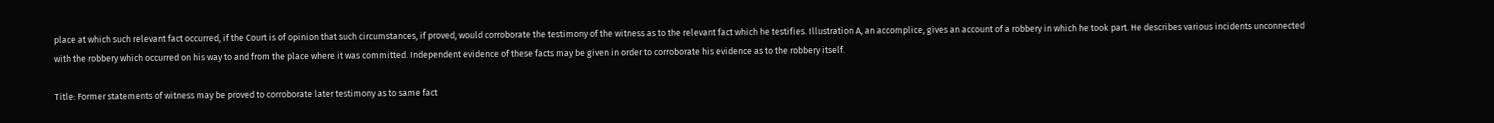place at which such relevant fact occurred, if the Court is of opinion that such circumstances, if proved, would corroborate the testimony of the witness as to the relevant fact which he testifies. Illustration A, an accomplice, gives an account of a robbery in which he took part. He describes various incidents unconnected with the robbery which occurred on his way to and from the place where it was committed. Independent evidence of these facts may be given in order to corroborate his evidence as to the robbery itself.

Title: Former statements of witness may be proved to corroborate later testimony as to same fact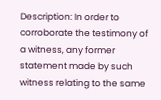Description: In order to corroborate the testimony of a witness, any former statement made by such witness relating to the same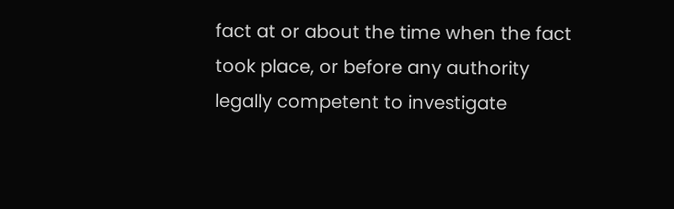fact at or about the time when the fact took place, or before any authority legally competent to investigate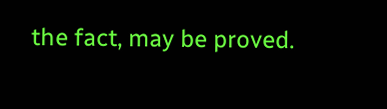the fact, may be proved.